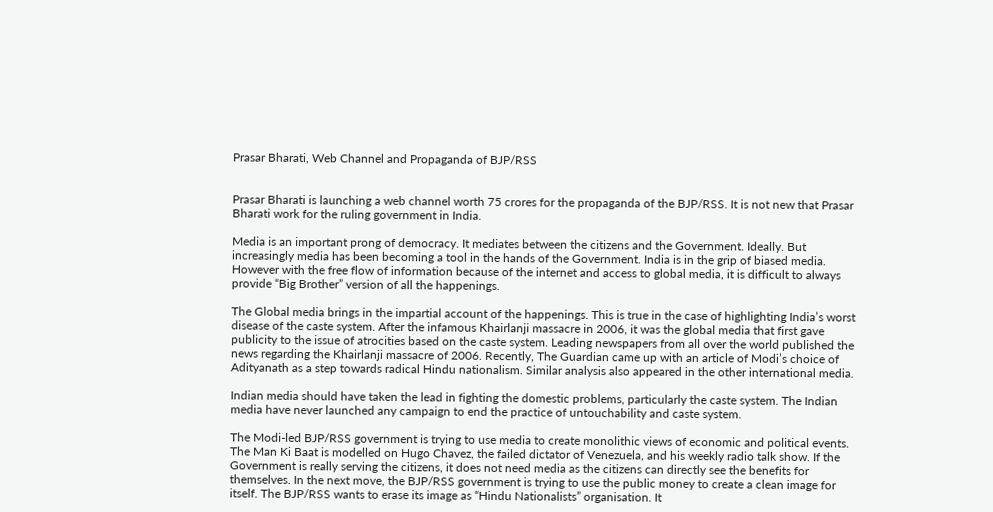Prasar Bharati, Web Channel and Propaganda of BJP/RSS


Prasar Bharati is launching a web channel worth 75 crores for the propaganda of the BJP/RSS. It is not new that Prasar Bharati work for the ruling government in India.

Media is an important prong of democracy. It mediates between the citizens and the Government. Ideally. But increasingly media has been becoming a tool in the hands of the Government. India is in the grip of biased media. However with the free flow of information because of the internet and access to global media, it is difficult to always provide “Big Brother” version of all the happenings.

The Global media brings in the impartial account of the happenings. This is true in the case of highlighting India’s worst disease of the caste system. After the infamous Khairlanji massacre in 2006, it was the global media that first gave publicity to the issue of atrocities based on the caste system. Leading newspapers from all over the world published the news regarding the Khairlanji massacre of 2006. Recently, The Guardian came up with an article of Modi’s choice of Adityanath as a step towards radical Hindu nationalism. Similar analysis also appeared in the other international media.

Indian media should have taken the lead in fighting the domestic problems, particularly the caste system. The Indian media have never launched any campaign to end the practice of untouchability and caste system.

The Modi-led BJP/RSS government is trying to use media to create monolithic views of economic and political events. The Man Ki Baat is modelled on Hugo Chavez, the failed dictator of Venezuela, and his weekly radio talk show. If the Government is really serving the citizens, it does not need media as the citizens can directly see the benefits for themselves. In the next move, the BJP/RSS government is trying to use the public money to create a clean image for itself. The BJP/RSS wants to erase its image as “Hindu Nationalists” organisation. It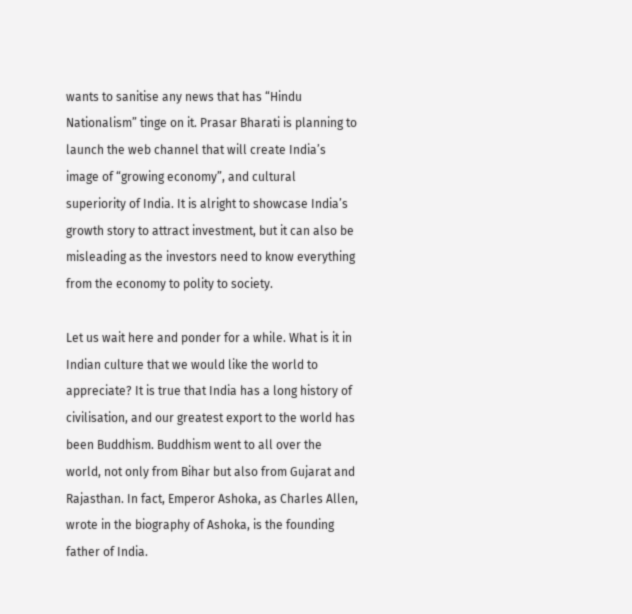wants to sanitise any news that has “Hindu Nationalism” tinge on it. Prasar Bharati is planning to launch the web channel that will create India’s image of “growing economy”, and cultural superiority of India. It is alright to showcase India’s growth story to attract investment, but it can also be misleading as the investors need to know everything from the economy to polity to society.

Let us wait here and ponder for a while. What is it in Indian culture that we would like the world to appreciate? It is true that India has a long history of civilisation, and our greatest export to the world has been Buddhism. Buddhism went to all over the world, not only from Bihar but also from Gujarat and Rajasthan. In fact, Emperor Ashoka, as Charles Allen, wrote in the biography of Ashoka, is the founding father of India.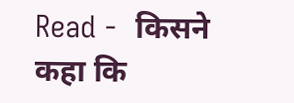Read -  किसने कहा कि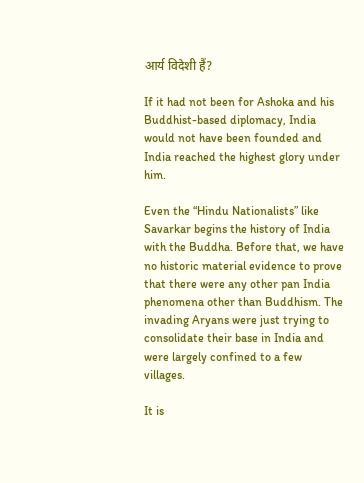आर्य विदेशी हैं?

If it had not been for Ashoka and his Buddhist-based diplomacy, India would not have been founded and India reached the highest glory under him.

Even the “Hindu Nationalists” like Savarkar begins the history of India with the Buddha. Before that, we have no historic material evidence to prove that there were any other pan India phenomena other than Buddhism. The invading Aryans were just trying to consolidate their base in India and were largely confined to a few villages.

It is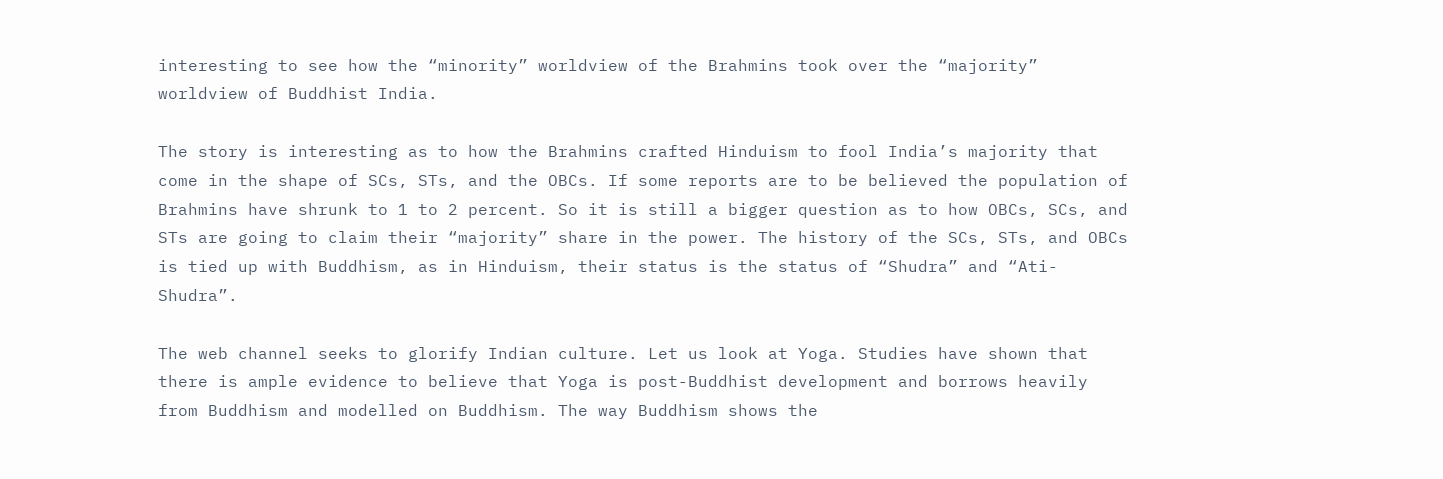interesting to see how the “minority” worldview of the Brahmins took over the “majority” worldview of Buddhist India.

The story is interesting as to how the Brahmins crafted Hinduism to fool India’s majority that come in the shape of SCs, STs, and the OBCs. If some reports are to be believed the population of Brahmins have shrunk to 1 to 2 percent. So it is still a bigger question as to how OBCs, SCs, and STs are going to claim their “majority” share in the power. The history of the SCs, STs, and OBCs is tied up with Buddhism, as in Hinduism, their status is the status of “Shudra” and “Ati-Shudra”.

The web channel seeks to glorify Indian culture. Let us look at Yoga. Studies have shown that there is ample evidence to believe that Yoga is post-Buddhist development and borrows heavily from Buddhism and modelled on Buddhism. The way Buddhism shows the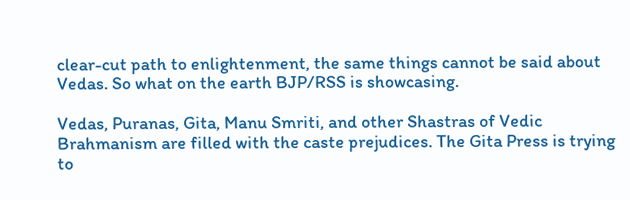clear-cut path to enlightenment, the same things cannot be said about Vedas. So what on the earth BJP/RSS is showcasing.

Vedas, Puranas, Gita, Manu Smriti, and other Shastras of Vedic Brahmanism are filled with the caste prejudices. The Gita Press is trying to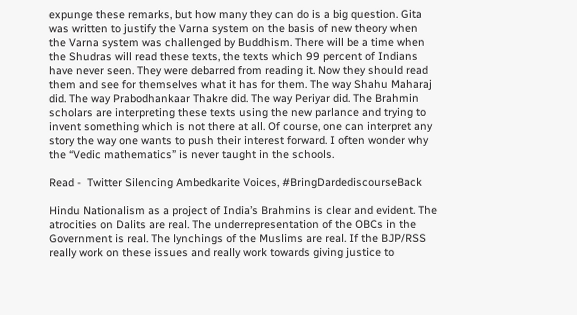expunge these remarks, but how many they can do is a big question. Gita was written to justify the Varna system on the basis of new theory when the Varna system was challenged by Buddhism. There will be a time when the Shudras will read these texts, the texts which 99 percent of Indians have never seen. They were debarred from reading it. Now they should read them and see for themselves what it has for them. The way Shahu Maharaj did. The way Prabodhankaar Thakre did. The way Periyar did. The Brahmin scholars are interpreting these texts using the new parlance and trying to invent something which is not there at all. Of course, one can interpret any story the way one wants to push their interest forward. I often wonder why the “Vedic mathematics” is never taught in the schools.

Read -  Twitter Silencing Ambedkarite Voices, #BringDardediscourseBack

Hindu Nationalism as a project of India’s Brahmins is clear and evident. The atrocities on Dalits are real. The underrepresentation of the OBCs in the Government is real. The lynchings of the Muslims are real. If the BJP/RSS really work on these issues and really work towards giving justice to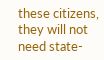these citizens, they will not need state-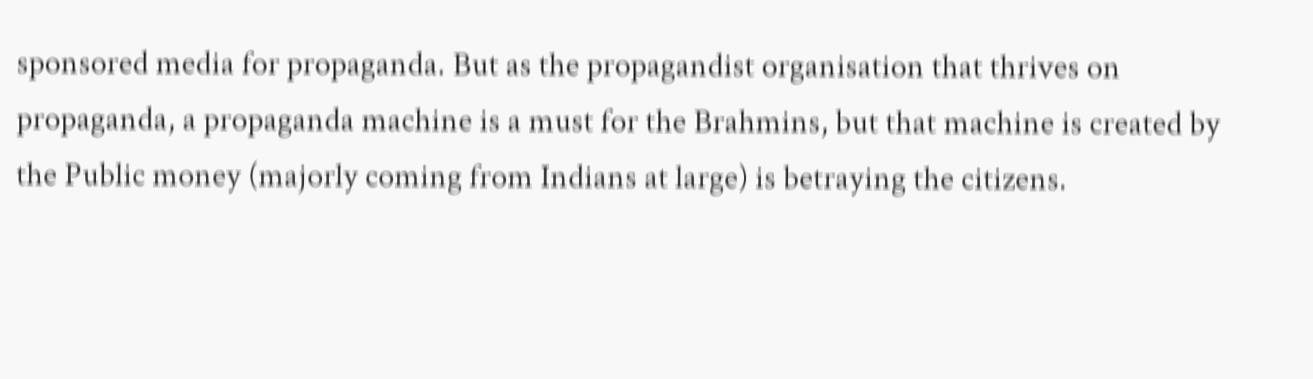sponsored media for propaganda. But as the propagandist organisation that thrives on propaganda, a propaganda machine is a must for the Brahmins, but that machine is created by the Public money (majorly coming from Indians at large) is betraying the citizens.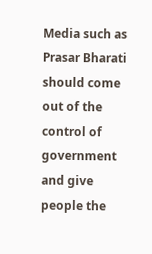Media such as Prasar Bharati should come out of the control of government and give people the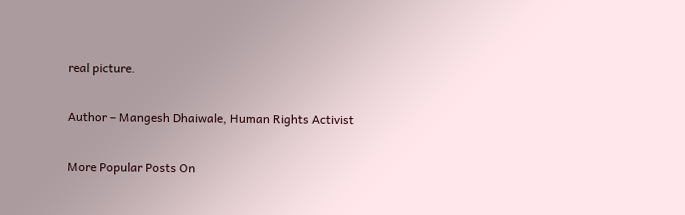real picture.

Author – Mangesh Dhaiwale, Human Rights Activist

More Popular Posts On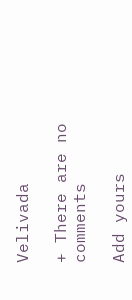Velivada

+ There are no comments

Add yours